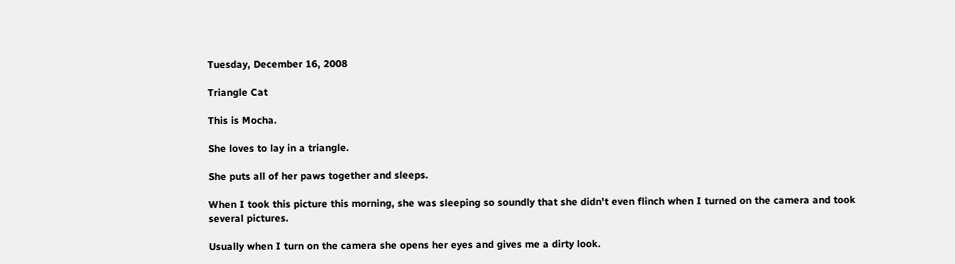Tuesday, December 16, 2008

Triangle Cat

This is Mocha.

She loves to lay in a triangle.

She puts all of her paws together and sleeps.

When I took this picture this morning, she was sleeping so soundly that she didn't even flinch when I turned on the camera and took several pictures.

Usually when I turn on the camera she opens her eyes and gives me a dirty look.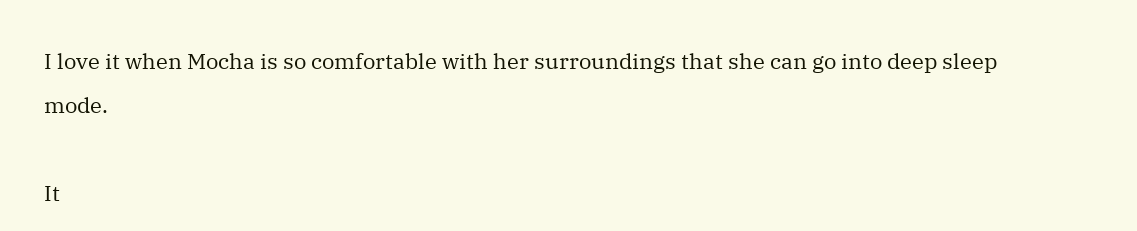I love it when Mocha is so comfortable with her surroundings that she can go into deep sleep mode.

It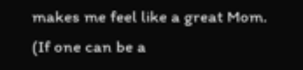makes me feel like a great Mom. (If one can be a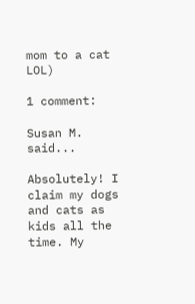mom to a cat LOL)

1 comment:

Susan M. said...

Absolutely! I claim my dogs and cats as kids all the time. My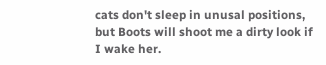cats don't sleep in unusal positions, but Boots will shoot me a dirty look if I wake her.